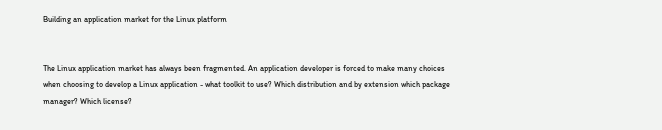Building an application market for the Linux platform


The Linux application market has always been fragmented. An application developer is forced to make many choices when choosing to develop a Linux application - what toolkit to use? Which distribution and by extension which package manager? Which license?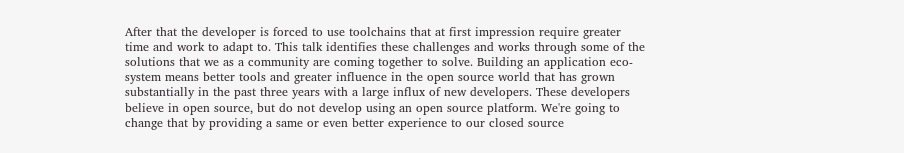After that the developer is forced to use toolchains that at first impression require greater time and work to adapt to. This talk identifies these challenges and works through some of the solutions that we as a community are coming together to solve. Building an application eco-system means better tools and greater influence in the open source world that has grown substantially in the past three years with a large influx of new developers. These developers believe in open source, but do not develop using an open source platform. We're going to change that by providing a same or even better experience to our closed source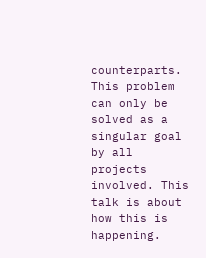counterparts. This problem can only be solved as a singular goal by all projects involved. This talk is about how this is happening.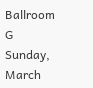Ballroom G
Sunday, March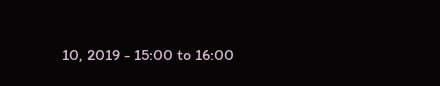10, 2019 - 15:00 to 16:00